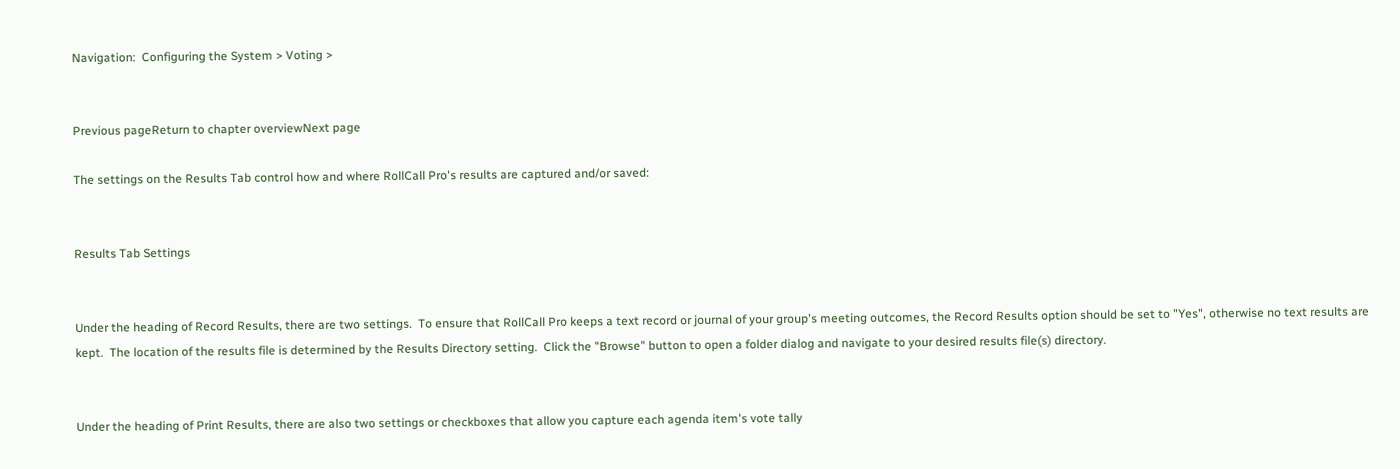Navigation:  Configuring the System > Voting >


Previous pageReturn to chapter overviewNext page

The settings on the Results Tab control how and where RollCall Pro's results are captured and/or saved:


Results Tab Settings


Under the heading of Record Results, there are two settings.  To ensure that RollCall Pro keeps a text record or journal of your group's meeting outcomes, the Record Results option should be set to "Yes", otherwise no text results are kept.  The location of the results file is determined by the Results Directory setting.  Click the "Browse" button to open a folder dialog and navigate to your desired results file(s) directory.


Under the heading of Print Results, there are also two settings or checkboxes that allow you capture each agenda item's vote tally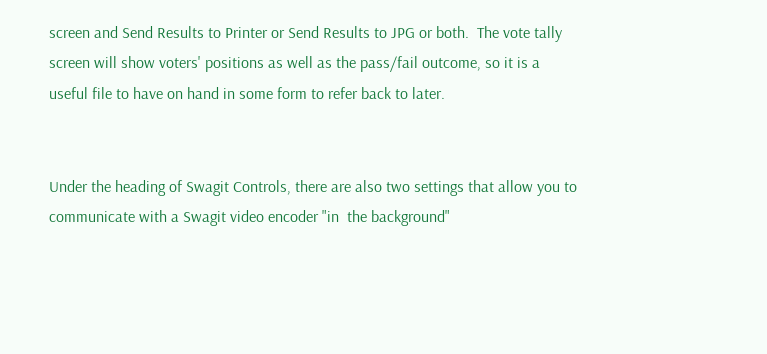screen and Send Results to Printer or Send Results to JPG or both.  The vote tally screen will show voters' positions as well as the pass/fail outcome, so it is a useful file to have on hand in some form to refer back to later.


Under the heading of Swagit Controls, there are also two settings that allow you to communicate with a Swagit video encoder "in  the background"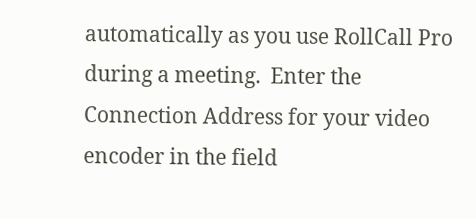automatically as you use RollCall Pro during a meeting.  Enter the Connection Address for your video encoder in the field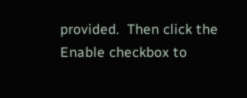provided.  Then click the Enable checkbox to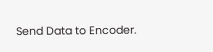Send Data to Encoder.